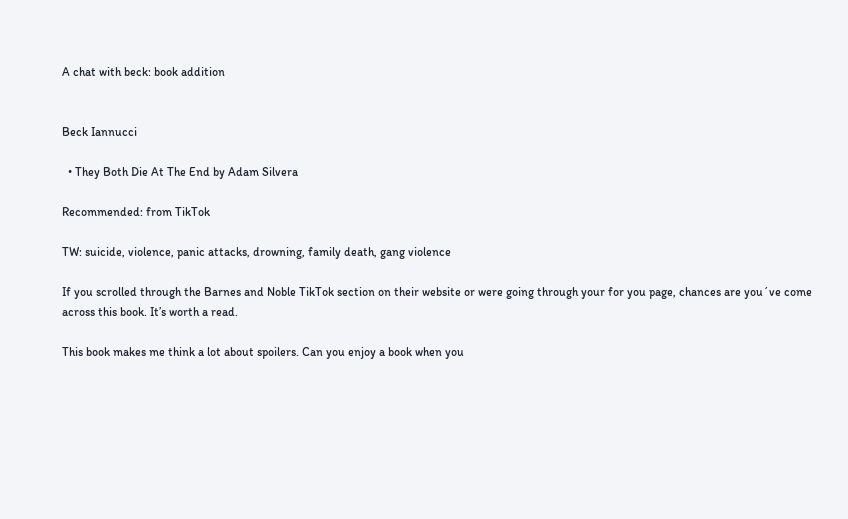A chat with beck: book addition


Beck Iannucci

  • They Both Die At The End by Adam Silvera

Recommended: from TikTok

TW: suicide, violence, panic attacks, drowning, family death, gang violence

If you scrolled through the Barnes and Noble TikTok section on their website or were going through your for you page, chances are you´ve come across this book. It’s worth a read.

This book makes me think a lot about spoilers. Can you enjoy a book when you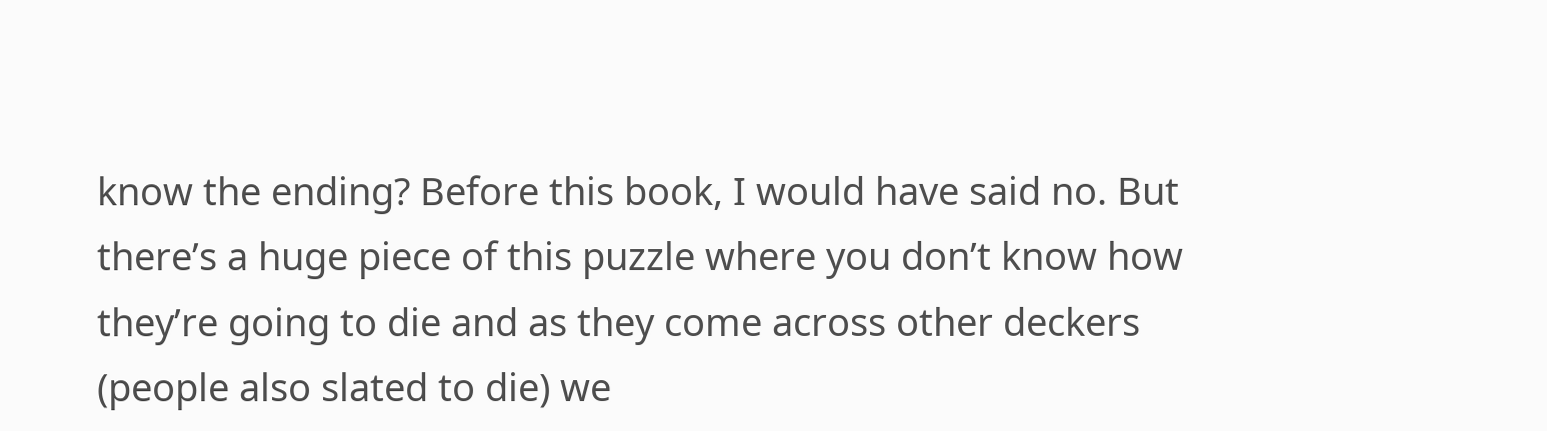know the ending? Before this book, I would have said no. But there’s a huge piece of this puzzle where you don’t know how they’re going to die and as they come across other deckers (people also slated to die) we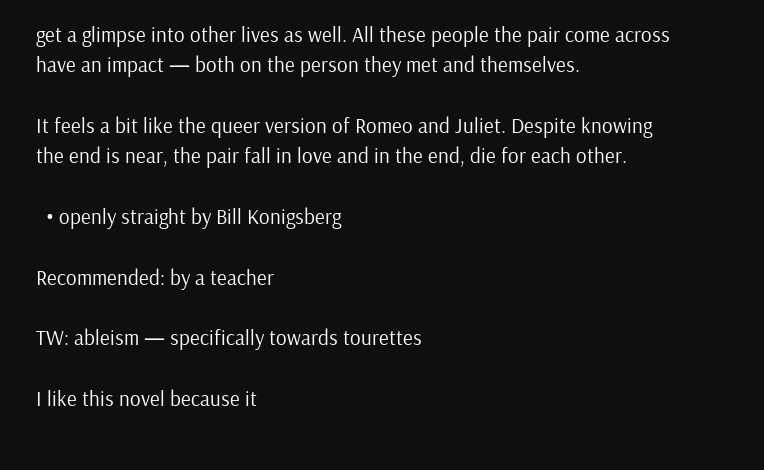get a glimpse into other lives as well. All these people the pair come across have an impact — both on the person they met and themselves.

It feels a bit like the queer version of Romeo and Juliet. Despite knowing the end is near, the pair fall in love and in the end, die for each other.

  • openly straight by Bill Konigsberg

Recommended: by a teacher

TW: ableism — specifically towards tourettes

I like this novel because it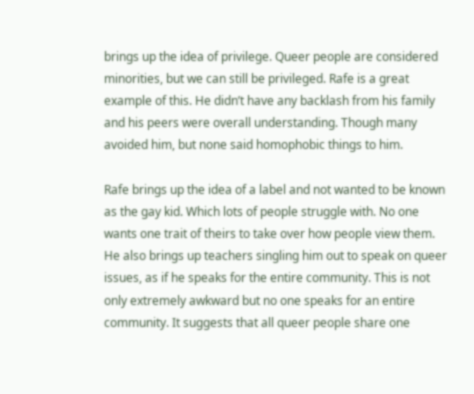brings up the idea of privilege. Queer people are considered minorities, but we can still be privileged. Rafe is a great example of this. He didn’t have any backlash from his family and his peers were overall understanding. Though many avoided him, but none said homophobic things to him.

Rafe brings up the idea of a label and not wanted to be known as the gay kid. Which lots of people struggle with. No one wants one trait of theirs to take over how people view them. He also brings up teachers singling him out to speak on queer issues, as if he speaks for the entire community. This is not only extremely awkward but no one speaks for an entire community. It suggests that all queer people share one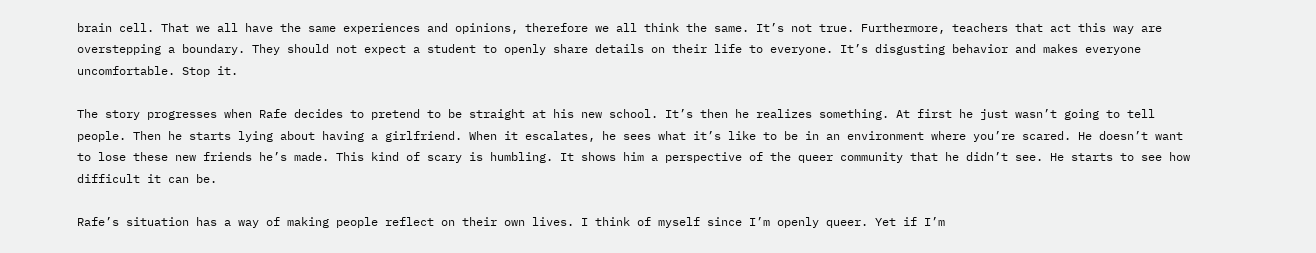brain cell. That we all have the same experiences and opinions, therefore we all think the same. It’s not true. Furthermore, teachers that act this way are overstepping a boundary. They should not expect a student to openly share details on their life to everyone. It’s disgusting behavior and makes everyone uncomfortable. Stop it.

The story progresses when Rafe decides to pretend to be straight at his new school. It’s then he realizes something. At first he just wasn’t going to tell people. Then he starts lying about having a girlfriend. When it escalates, he sees what it’s like to be in an environment where you’re scared. He doesn’t want to lose these new friends he’s made. This kind of scary is humbling. It shows him a perspective of the queer community that he didn’t see. He starts to see how difficult it can be.

Rafe’s situation has a way of making people reflect on their own lives. I think of myself since I’m openly queer. Yet if I’m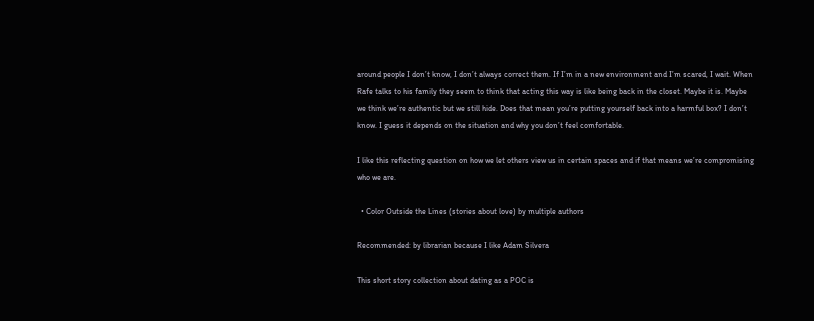around people I don’t know, I don’t always correct them. If I’m in a new environment and I’m scared, I wait. When Rafe talks to his family they seem to think that acting this way is like being back in the closet. Maybe it is. Maybe we think we’re authentic but we still hide. Does that mean you’re putting yourself back into a harmful box? I don’t know. I guess it depends on the situation and why you don’t feel comfortable.

I like this reflecting question on how we let others view us in certain spaces and if that means we’re compromising who we are.

  • Color Outside the Lines (stories about love) by multiple authors

Recommended: by librarian because I like Adam Silvera

This short story collection about dating as a POC is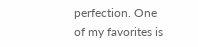perfection. One of my favorites is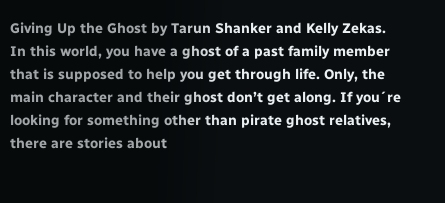Giving Up the Ghost by Tarun Shanker and Kelly Zekas. In this world, you have a ghost of a past family member that is supposed to help you get through life. Only, the main character and their ghost don’t get along. If you´re looking for something other than pirate ghost relatives, there are stories about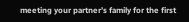meeting your partner’s family for the first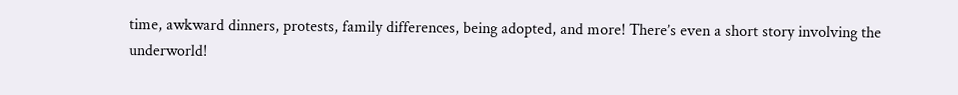time, awkward dinners, protests, family differences, being adopted, and more! There’s even a short story involving the underworld!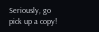Seriously, go pick up a copy!